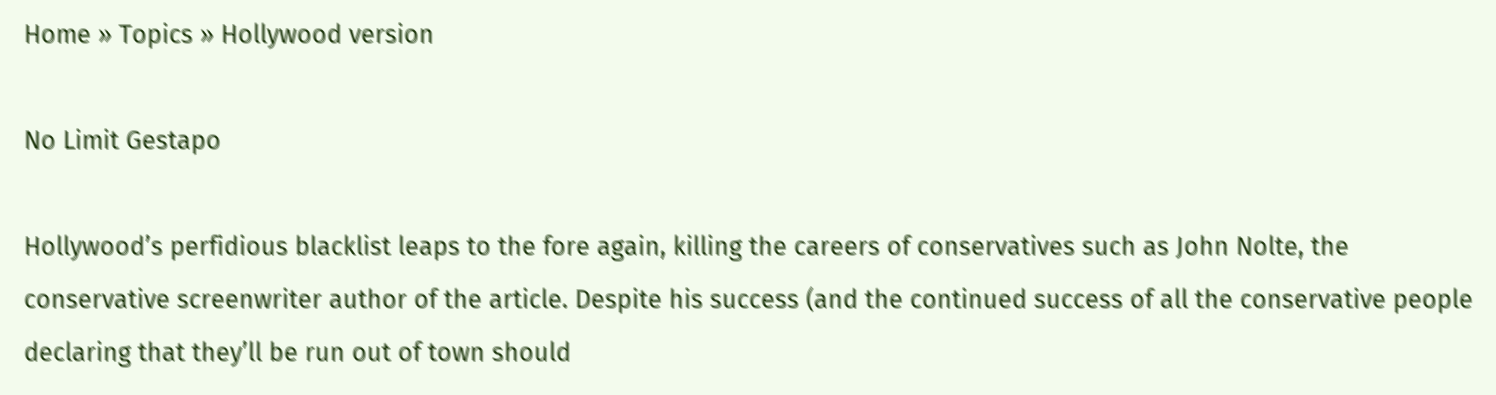Home » Topics » Hollywood version

No Limit Gestapo

Hollywood’s perfidious blacklist leaps to the fore again, killing the careers of conservatives such as John Nolte, the conservative screenwriter author of the article. Despite his success (and the continued success of all the conservative people declaring that they’ll be run out of town should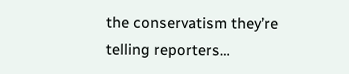the conservatism they’re telling reporters…